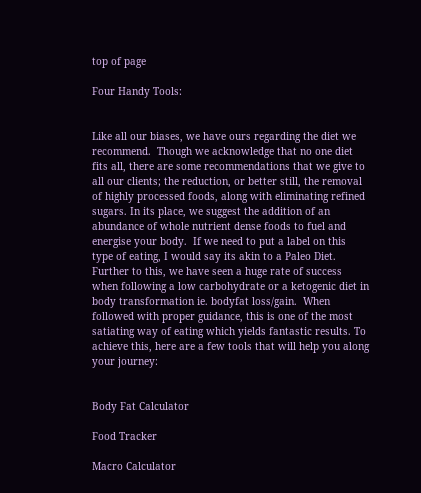top of page

Four Handy Tools:


Like all our biases, we have ours regarding the diet we recommend.  Though we acknowledge that no one diet fits all, there are some recommendations that we give to all our clients; the reduction, or better still, the removal of highly processed foods, along with eliminating refined sugars. In its place, we suggest the addition of an abundance of whole nutrient dense foods to fuel and energise your body.  If we need to put a label on this type of eating, I would say its akin to a Paleo Diet. Further to this, we have seen a huge rate of success when following a low carbohydrate or a ketogenic diet in body transformation ie. bodyfat loss/gain.  When followed with proper guidance, this is one of the most satiating way of eating which yields fantastic results. To achieve this, here are a few tools that will help you along your journey:


Body Fat Calculator

Food Tracker

Macro Calculator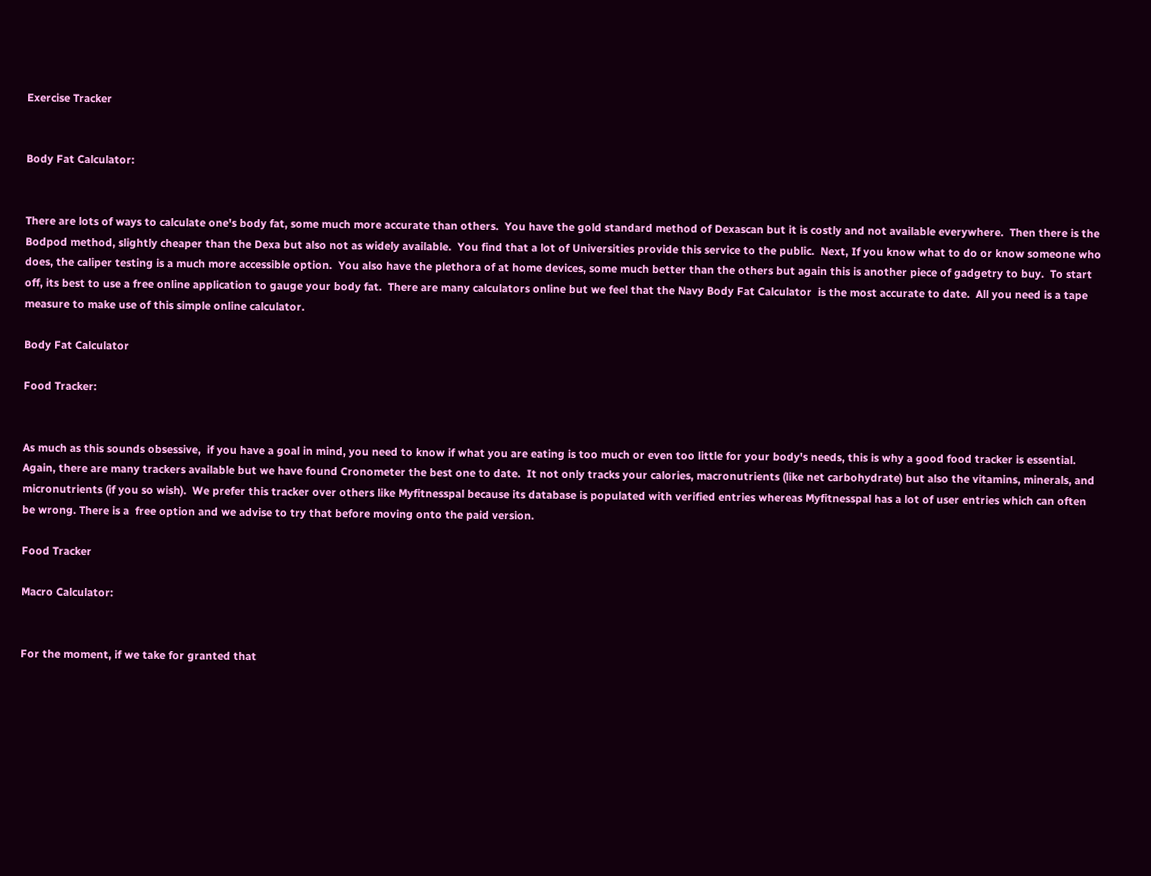Exercise Tracker


Body Fat Calculator:


There are lots of ways to calculate one's body fat, some much more accurate than others.  You have the gold standard method of Dexascan but it is costly and not available everywhere.  Then there is the Bodpod method, slightly cheaper than the Dexa but also not as widely available.  You find that a lot of Universities provide this service to the public.  Next, If you know what to do or know someone who does, the caliper testing is a much more accessible option.  You also have the plethora of at home devices, some much better than the others but again this is another piece of gadgetry to buy.  To start off, its best to use a free online application to gauge your body fat.  There are many calculators online but we feel that the Navy Body Fat Calculator  is the most accurate to date.  All you need is a tape measure to make use of this simple online calculator.

Body Fat Calculator

Food Tracker:


As much as this sounds obsessive,  if you have a goal in mind, you need to know if what you are eating is too much or even too little for your body's needs, this is why a good food tracker is essential.  Again, there are many trackers available but we have found Cronometer the best one to date.  It not only tracks your calories, macronutrients (like net carbohydrate) but also the vitamins, minerals, and micronutrients (if you so wish).  We prefer this tracker over others like Myfitnesspal because its database is populated with verified entries whereas Myfitnesspal has a lot of user entries which can often be wrong. There is a  free option and we advise to try that before moving onto the paid version.

Food Tracker

Macro Calculator:


For the moment, if we take for granted that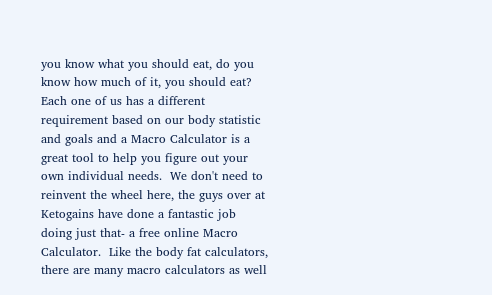you know what you should eat, do you know how much of it, you should eat? Each one of us has a different requirement based on our body statistic and goals and a Macro Calculator is a great tool to help you figure out your own individual needs.  We don't need to reinvent the wheel here, the guys over at Ketogains have done a fantastic job doing just that- a free online Macro Calculator.  Like the body fat calculators, there are many macro calculators as well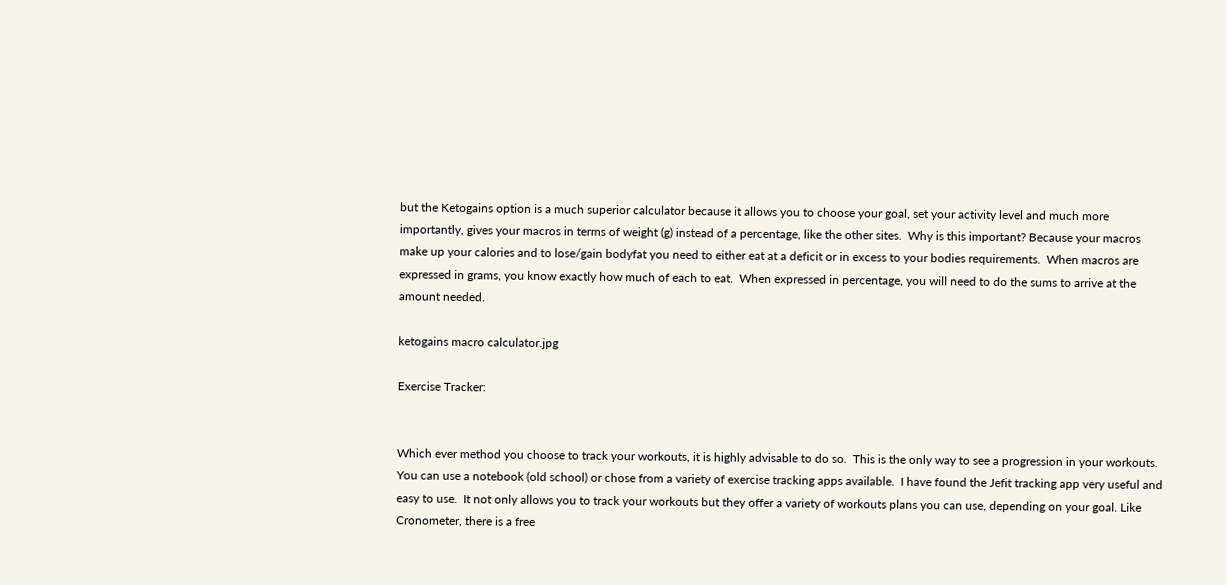but the Ketogains option is a much superior calculator because it allows you to choose your goal, set your activity level and much more importantly, gives your macros in terms of weight (g) instead of a percentage, like the other sites.  Why is this important? Because your macros make up your calories and to lose/gain bodyfat you need to either eat at a deficit or in excess to your bodies requirements.  When macros are expressed in grams, you know exactly how much of each to eat.  When expressed in percentage, you will need to do the sums to arrive at the amount needed.

ketogains macro calculator.jpg

Exercise Tracker:


Which ever method you choose to track your workouts, it is highly advisable to do so.  This is the only way to see a progression in your workouts.  You can use a notebook (old school) or chose from a variety of exercise tracking apps available.  I have found the Jefit tracking app very useful and easy to use.  It not only allows you to track your workouts but they offer a variety of workouts plans you can use, depending on your goal. Like Cronometer, there is a free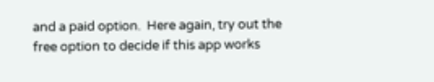and a paid option.  Here again, try out the free option to decide if this app works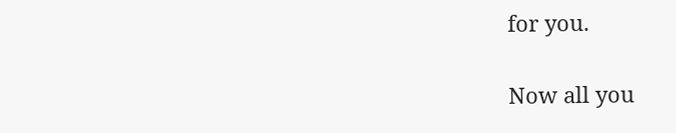for you.


Now all you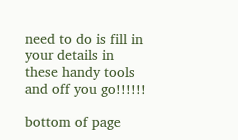need to do is fill in your details in these handy tools and off you go!!!!!!

bottom of page